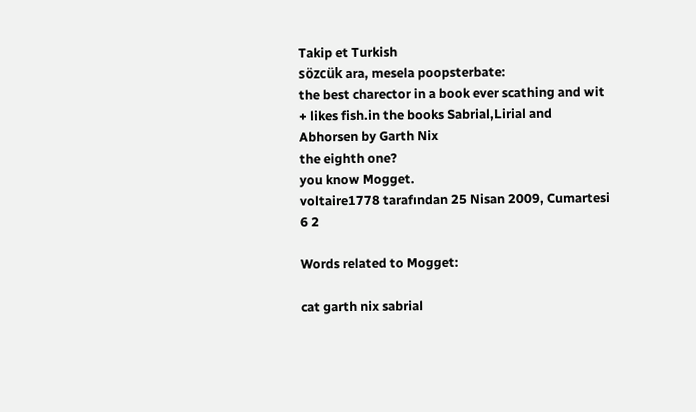Takip et Turkish
sözcük ara, mesela poopsterbate:
the best charector in a book ever scathing and wit + likes fish.in the books Sabrial,Lirial and Abhorsen by Garth Nix
the eighth one?
you know Mogget.
voltaire1778 tarafından 25 Nisan 2009, Cumartesi
6 2

Words related to Mogget:

cat garth nix sabrial